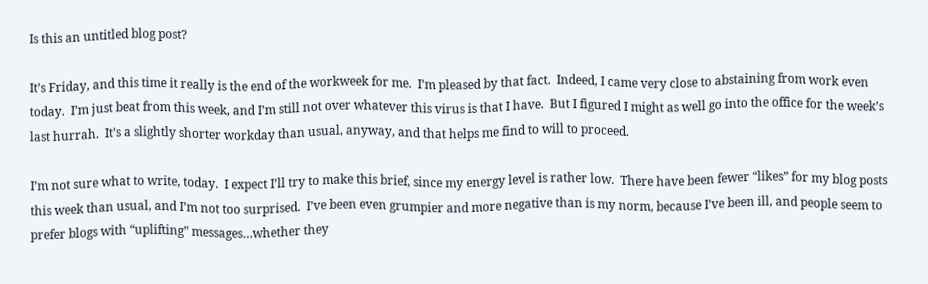Is this an untitled blog post?

It’s Friday, and this time it really is the end of the workweek for me.  I’m pleased by that fact.  Indeed, I came very close to abstaining from work even today.  I’m just beat from this week, and I’m still not over whatever this virus is that I have.  But I figured I might as well go into the office for the week’s last hurrah.  It’s a slightly shorter workday than usual, anyway, and that helps me find to will to proceed.

I’m not sure what to write, today.  I expect I’ll try to make this brief, since my energy level is rather low.  There have been fewer “likes” for my blog posts this week than usual, and I’m not too surprised.  I’ve been even grumpier and more negative than is my norm, because I’ve been ill, and people seem to prefer blogs with “uplifting” messages…whether they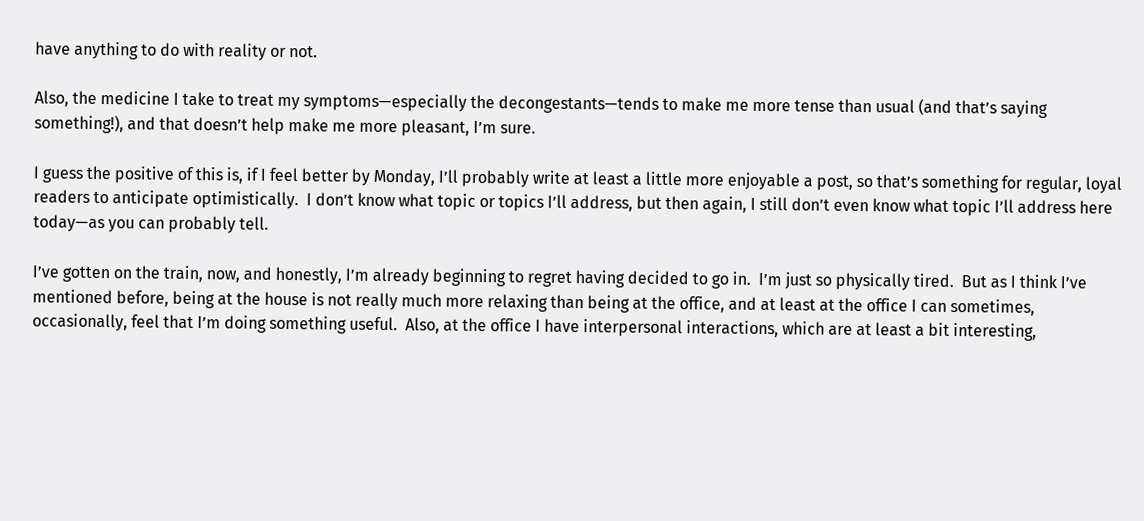have anything to do with reality or not.

Also, the medicine I take to treat my symptoms—especially the decongestants—tends to make me more tense than usual (and that’s saying something!), and that doesn’t help make me more pleasant, I’m sure.

I guess the positive of this is, if I feel better by Monday, I’ll probably write at least a little more enjoyable a post, so that’s something for regular, loyal readers to anticipate optimistically.  I don’t know what topic or topics I’ll address, but then again, I still don’t even know what topic I’ll address here today—as you can probably tell.

I’ve gotten on the train, now, and honestly, I’m already beginning to regret having decided to go in.  I’m just so physically tired.  But as I think I’ve mentioned before, being at the house is not really much more relaxing than being at the office, and at least at the office I can sometimes, occasionally, feel that I’m doing something useful.  Also, at the office I have interpersonal interactions, which are at least a bit interesting,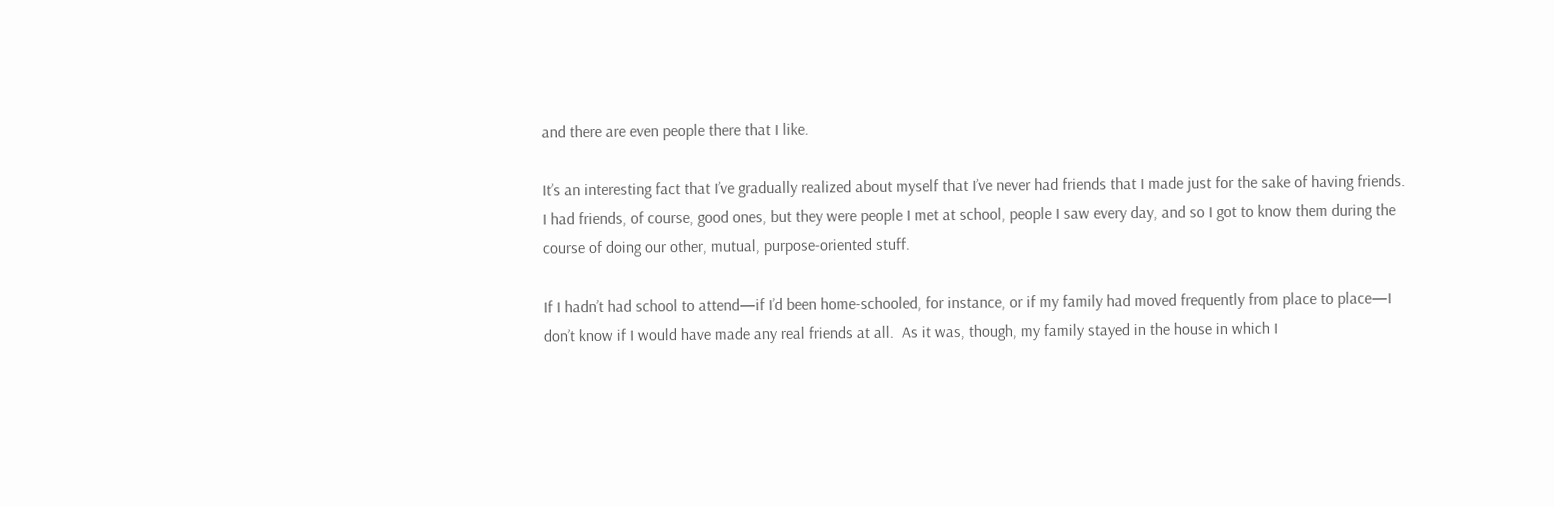and there are even people there that I like.

It’s an interesting fact that I’ve gradually realized about myself that I’ve never had friends that I made just for the sake of having friends.  I had friends, of course, good ones, but they were people I met at school, people I saw every day, and so I got to know them during the course of doing our other, mutual, purpose-oriented stuff.

If I hadn’t had school to attend—if I’d been home-schooled, for instance, or if my family had moved frequently from place to place—I don’t know if I would have made any real friends at all.  As it was, though, my family stayed in the house in which I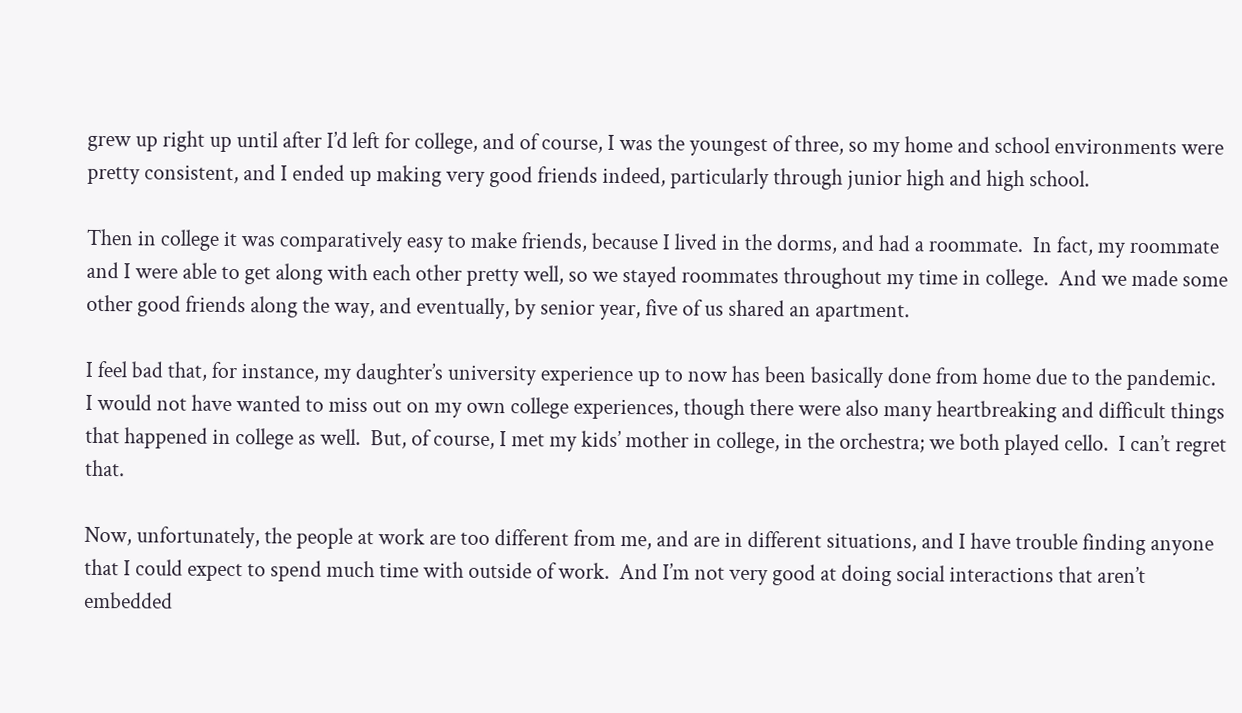grew up right up until after I’d left for college, and of course, I was the youngest of three, so my home and school environments were pretty consistent, and I ended up making very good friends indeed, particularly through junior high and high school.

Then in college it was comparatively easy to make friends, because I lived in the dorms, and had a roommate.  In fact, my roommate and I were able to get along with each other pretty well, so we stayed roommates throughout my time in college.  And we made some other good friends along the way, and eventually, by senior year, five of us shared an apartment.

I feel bad that, for instance, my daughter’s university experience up to now has been basically done from home due to the pandemic.  I would not have wanted to miss out on my own college experiences, though there were also many heartbreaking and difficult things that happened in college as well.  But, of course, I met my kids’ mother in college, in the orchestra; we both played cello.  I can’t regret that.

Now, unfortunately, the people at work are too different from me, and are in different situations, and I have trouble finding anyone that I could expect to spend much time with outside of work.  And I’m not very good at doing social interactions that aren’t embedded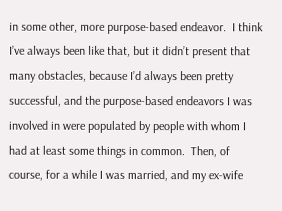in some other, more purpose-based endeavor.  I think I’ve always been like that, but it didn’t present that many obstacles, because I’d always been pretty successful, and the purpose-based endeavors I was involved in were populated by people with whom I had at least some things in common.  Then, of course, for a while I was married, and my ex-wife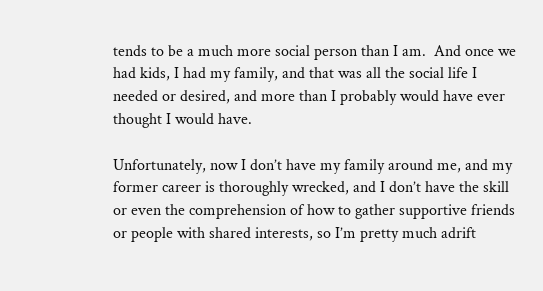tends to be a much more social person than I am.  And once we had kids, I had my family, and that was all the social life I needed or desired, and more than I probably would have ever thought I would have.

Unfortunately, now I don’t have my family around me, and my former career is thoroughly wrecked, and I don’t have the skill or even the comprehension of how to gather supportive friends or people with shared interests, so I’m pretty much adrift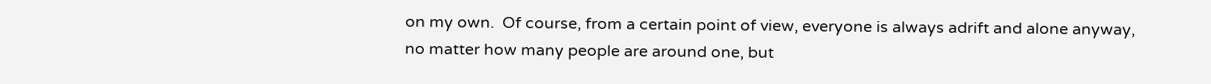on my own.  Of course, from a certain point of view, everyone is always adrift and alone anyway, no matter how many people are around one, but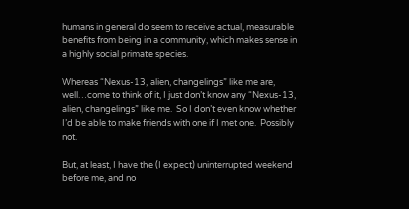humans in general do seem to receive actual, measurable benefits from being in a community, which makes sense in a highly social primate species.

Whereas “Nexus-13, alien, changelings” like me are, well…come to think of it, I just don’t know any “Nexus-13, alien, changelings” like me.  So I don’t even know whether I’d be able to make friends with one if I met one.  Possibly not.

But, at least, I have the (I expect) uninterrupted weekend before me, and no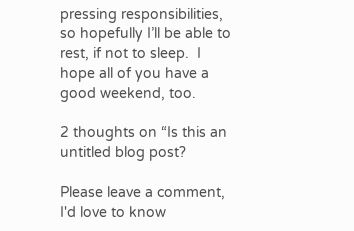pressing responsibilities, so hopefully I’ll be able to rest, if not to sleep.  I hope all of you have a good weekend, too.

2 thoughts on “Is this an untitled blog post?

Please leave a comment, I'd love to know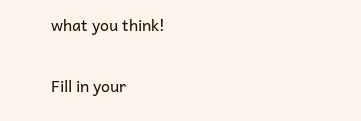what you think!

Fill in your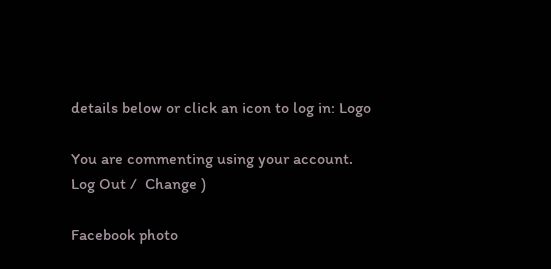details below or click an icon to log in: Logo

You are commenting using your account. Log Out /  Change )

Facebook photo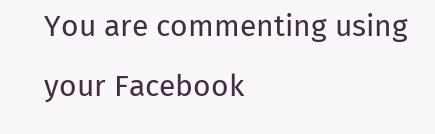You are commenting using your Facebook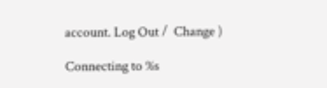account. Log Out /  Change )

Connecting to %s